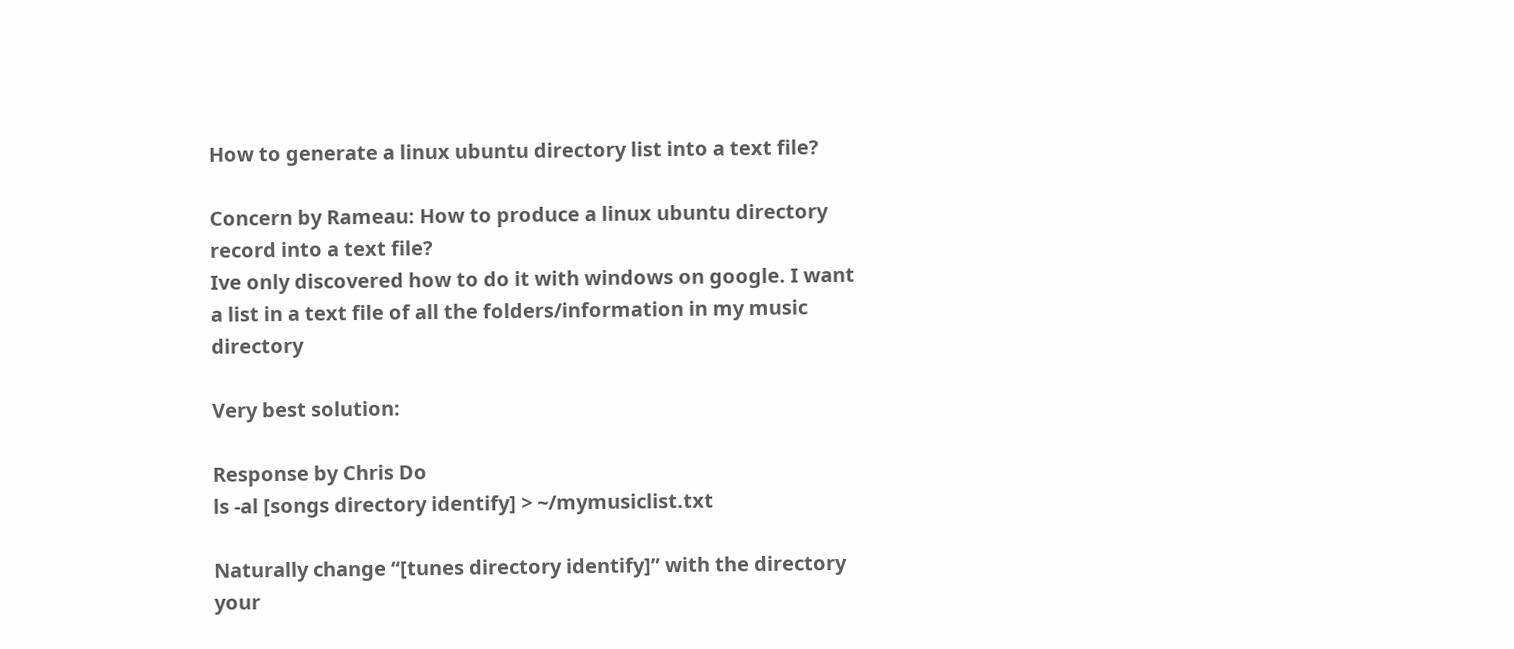How to generate a linux ubuntu directory list into a text file?

Concern by Rameau: How to produce a linux ubuntu directory record into a text file?
Ive only discovered how to do it with windows on google. I want a list in a text file of all the folders/information in my music directory

Very best solution:

Response by Chris Do
ls -al [songs directory identify] > ~/mymusiclist.txt

Naturally change “[tunes directory identify]” with the directory your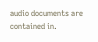audio documents are contained in.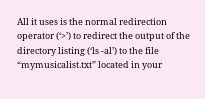All it uses is the normal redirection operator (‘>’) to redirect the output of the directory listing (‘ls -al’) to the file “mymusicalist.txt” located in your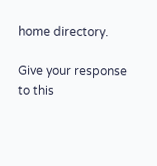home directory.

Give your response to this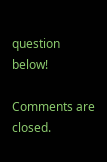question below!

Comments are closed.